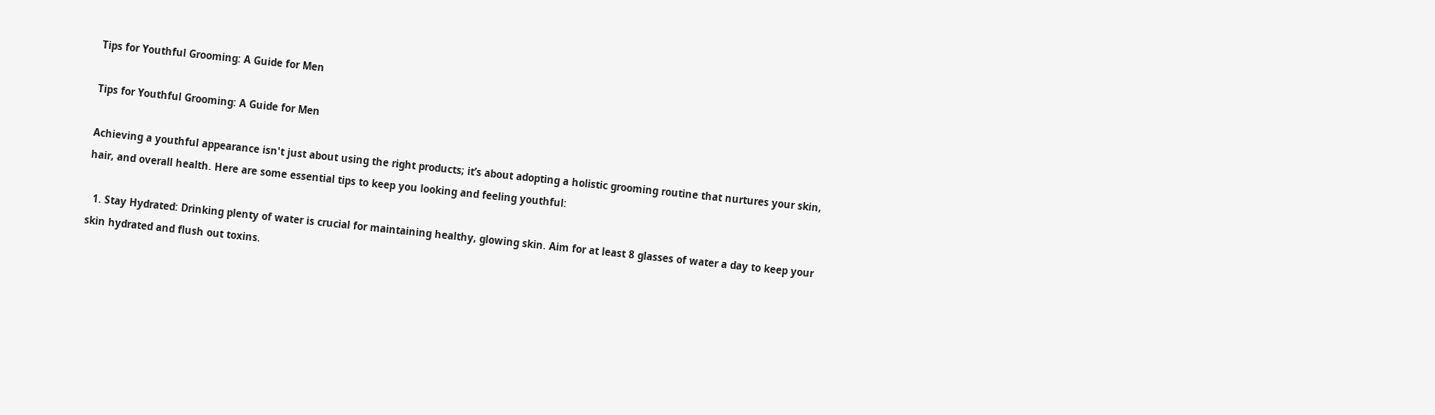Tips for Youthful Grooming: A Guide for Men

Tips for Youthful Grooming: A Guide for Men

Achieving a youthful appearance isn't just about using the right products; it’s about adopting a holistic grooming routine that nurtures your skin, hair, and overall health. Here are some essential tips to keep you looking and feeling youthful:

  1. Stay Hydrated: Drinking plenty of water is crucial for maintaining healthy, glowing skin. Aim for at least 8 glasses of water a day to keep your skin hydrated and flush out toxins.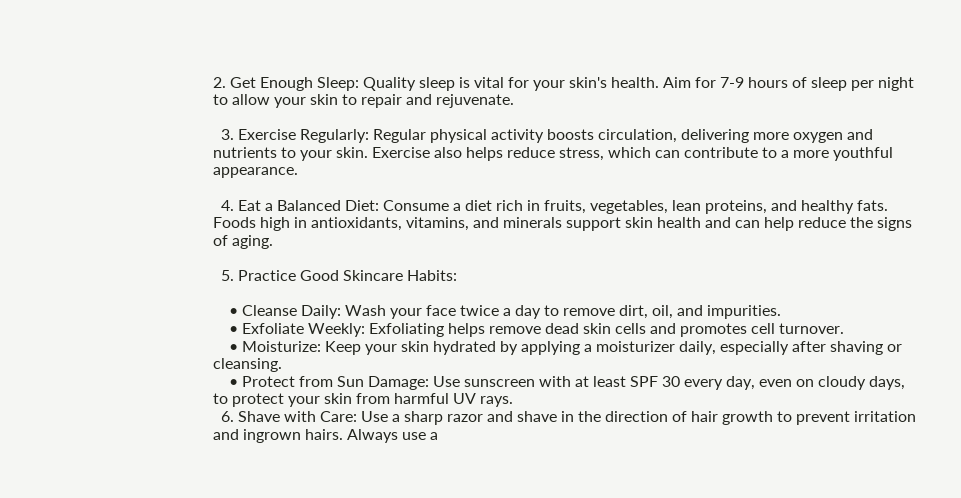2. Get Enough Sleep: Quality sleep is vital for your skin's health. Aim for 7-9 hours of sleep per night to allow your skin to repair and rejuvenate.

  3. Exercise Regularly: Regular physical activity boosts circulation, delivering more oxygen and nutrients to your skin. Exercise also helps reduce stress, which can contribute to a more youthful appearance.

  4. Eat a Balanced Diet: Consume a diet rich in fruits, vegetables, lean proteins, and healthy fats. Foods high in antioxidants, vitamins, and minerals support skin health and can help reduce the signs of aging.

  5. Practice Good Skincare Habits:

    • Cleanse Daily: Wash your face twice a day to remove dirt, oil, and impurities.
    • Exfoliate Weekly: Exfoliating helps remove dead skin cells and promotes cell turnover.
    • Moisturize: Keep your skin hydrated by applying a moisturizer daily, especially after shaving or cleansing.
    • Protect from Sun Damage: Use sunscreen with at least SPF 30 every day, even on cloudy days, to protect your skin from harmful UV rays.
  6. Shave with Care: Use a sharp razor and shave in the direction of hair growth to prevent irritation and ingrown hairs. Always use a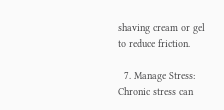shaving cream or gel to reduce friction.

  7. Manage Stress: Chronic stress can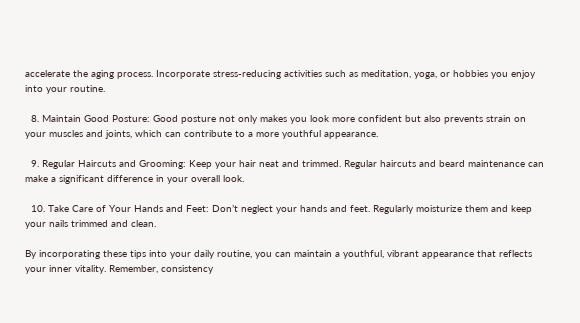accelerate the aging process. Incorporate stress-reducing activities such as meditation, yoga, or hobbies you enjoy into your routine.

  8. Maintain Good Posture: Good posture not only makes you look more confident but also prevents strain on your muscles and joints, which can contribute to a more youthful appearance.

  9. Regular Haircuts and Grooming: Keep your hair neat and trimmed. Regular haircuts and beard maintenance can make a significant difference in your overall look.

  10. Take Care of Your Hands and Feet: Don’t neglect your hands and feet. Regularly moisturize them and keep your nails trimmed and clean.

By incorporating these tips into your daily routine, you can maintain a youthful, vibrant appearance that reflects your inner vitality. Remember, consistency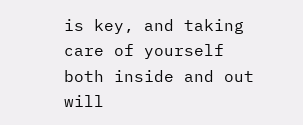is key, and taking care of yourself both inside and out will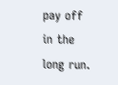pay off in the long run.